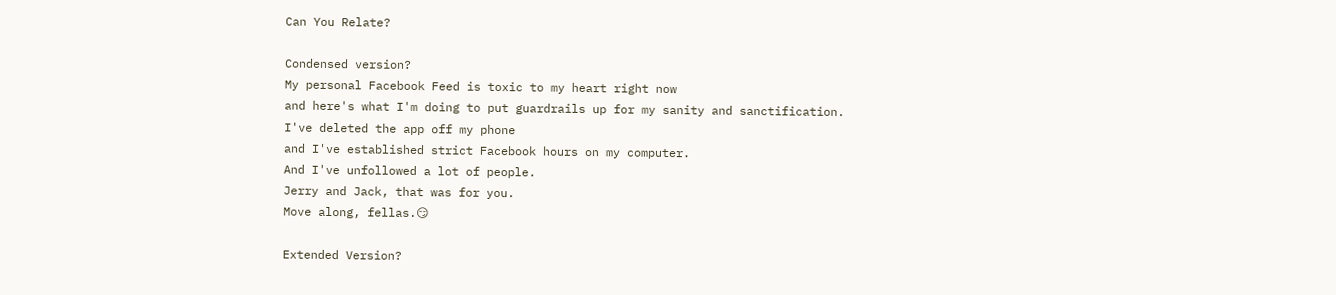Can You Relate?

Condensed version?
My personal Facebook Feed is toxic to my heart right now
and here's what I'm doing to put guardrails up for my sanity and sanctification.
I've deleted the app off my phone
and I've established strict Facebook hours on my computer.
And I've unfollowed a lot of people.
Jerry and Jack, that was for you.
Move along, fellas.😏

Extended Version?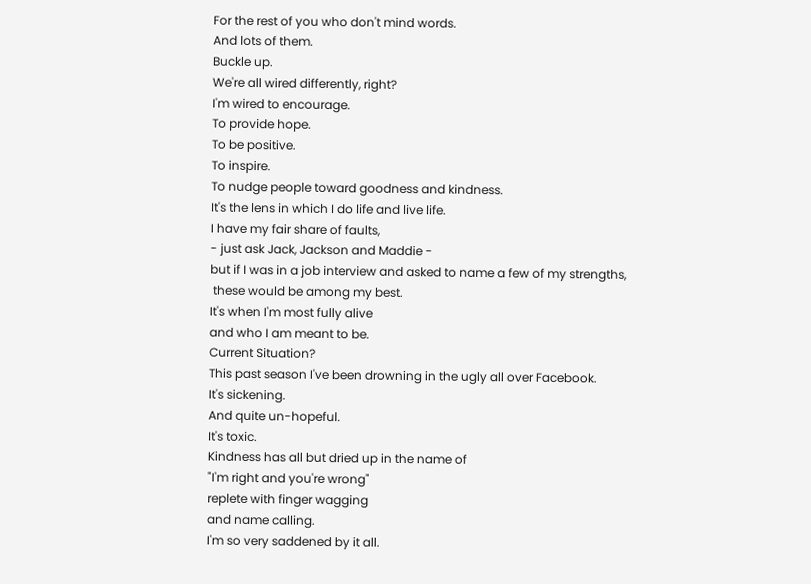For the rest of you who don't mind words.
And lots of them.
Buckle up.
We're all wired differently, right?
I'm wired to encourage.
To provide hope.
To be positive.
To inspire.
To nudge people toward goodness and kindness.
It's the lens in which I do life and live life.
I have my fair share of faults,
- just ask Jack, Jackson and Maddie -
but if I was in a job interview and asked to name a few of my strengths,
 these would be among my best.
It's when I'm most fully alive
and who I am meant to be.
Current Situation?
This past season I've been drowning in the ugly all over Facebook.
It's sickening.
And quite un-hopeful.
It's toxic.
Kindness has all but dried up in the name of
"I'm right and you're wrong"
replete with finger wagging
and name calling.
I'm so very saddened by it all.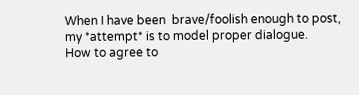When I have been  brave/foolish enough to post,
my *attempt* is to model proper dialogue.
How to agree to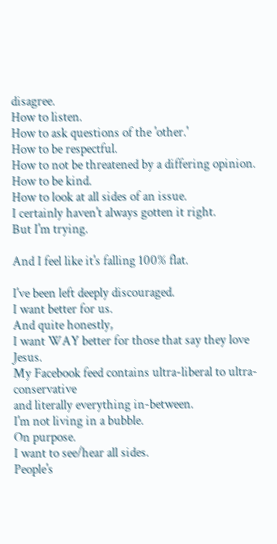disagree.
How to listen.
How to ask questions of the 'other.'
How to be respectful.
How to not be threatened by a differing opinion.
How to be kind.
How to look at all sides of an issue.
I certainly haven't always gotten it right.
But I'm trying.

And I feel like it's falling 100% flat.

I've been left deeply discouraged.
I want better for us.
And quite honestly,
I want WAY better for those that say they love Jesus.
My Facebook feed contains ultra-liberal to ultra-conservative
and literally everything in-between.
I'm not living in a bubble.
On purpose.
I want to see/hear all sides.
People's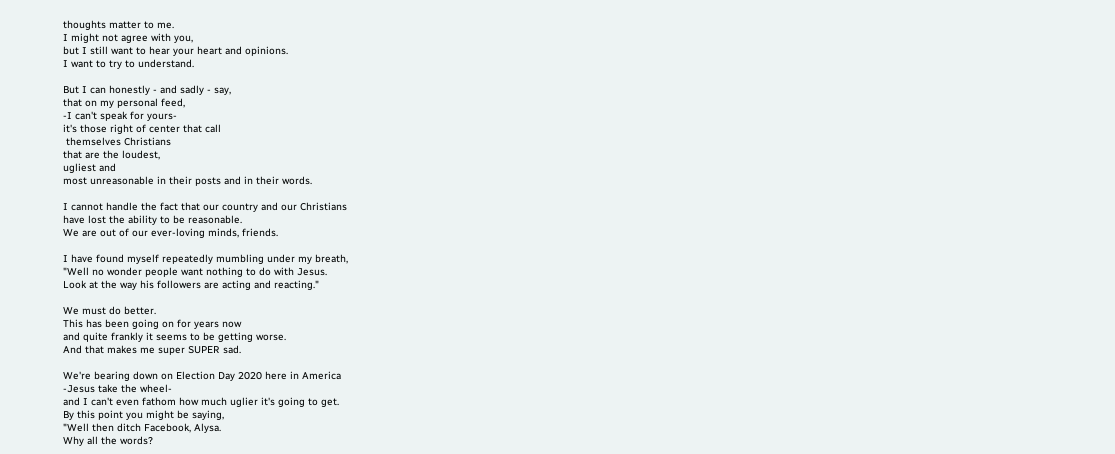thoughts matter to me.
I might not agree with you,
but I still want to hear your heart and opinions.
I want to try to understand.

But I can honestly - and sadly - say,
that on my personal feed,
-I can't speak for yours-
it's those right of center that call
 themselves Christians
that are the loudest,
ugliest and
most unreasonable in their posts and in their words.

I cannot handle the fact that our country and our Christians
have lost the ability to be reasonable.
We are out of our ever-loving minds, friends.

I have found myself repeatedly mumbling under my breath,
"Well no wonder people want nothing to do with Jesus.
Look at the way his followers are acting and reacting."

We must do better.
This has been going on for years now
and quite frankly it seems to be getting worse.
And that makes me super SUPER sad.

We're bearing down on Election Day 2020 here in America
-Jesus take the wheel-
and I can't even fathom how much uglier it's going to get.
By this point you might be saying,
"Well then ditch Facebook, Alysa.
Why all the words?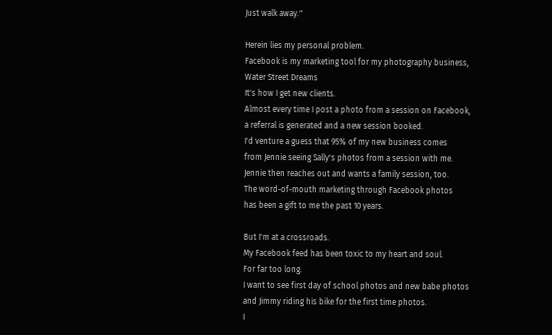Just walk away."

Herein lies my personal problem.
Facebook is my marketing tool for my photography business,
Water Street Dreams
It's how I get new clients.
Almost every time I post a photo from a session on Facebook,
a referral is generated and a new session booked.
I'd venture a guess that 95% of my new business comes
from Jennie seeing Sally's photos from a session with me.
Jennie then reaches out and wants a family session, too.
The word-of-mouth marketing through Facebook photos
has been a gift to me the past 10 years.

But I'm at a crossroads.
My Facebook feed has been toxic to my heart and soul.
For far too long.
I want to see first day of school photos and new babe photos
and Jimmy riding his bike for the first time photos.
I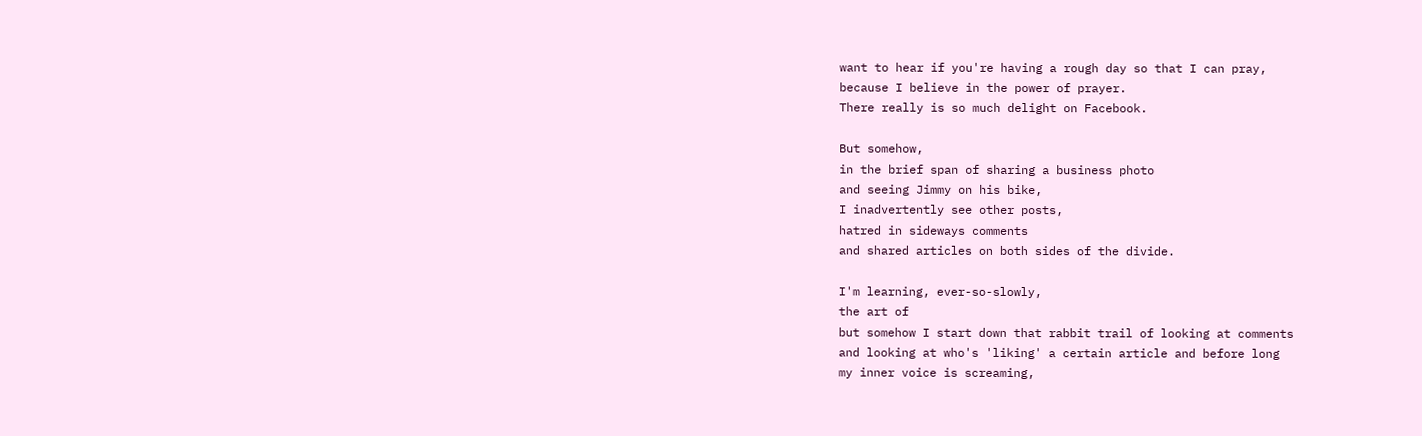want to hear if you're having a rough day so that I can pray,
because I believe in the power of prayer.
There really is so much delight on Facebook.

But somehow,
in the brief span of sharing a business photo
and seeing Jimmy on his bike,
I inadvertently see other posts,
hatred in sideways comments
and shared articles on both sides of the divide.

I'm learning, ever-so-slowly,
the art of
but somehow I start down that rabbit trail of looking at comments
and looking at who's 'liking' a certain article and before long
my inner voice is screaming,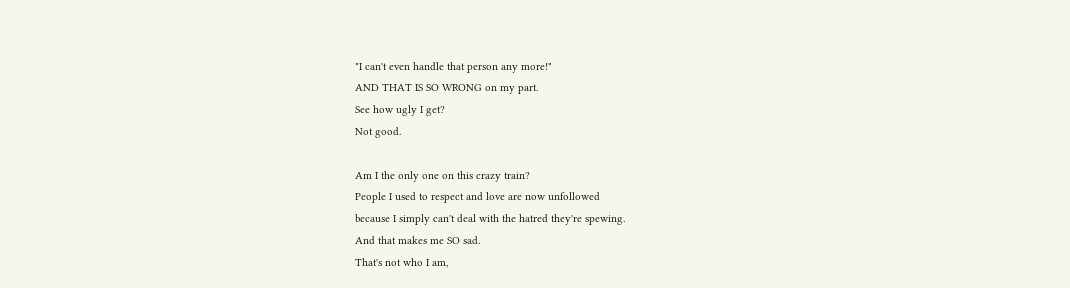"I can't even handle that person any more!"
AND THAT IS SO WRONG on my part.
See how ugly I get?
Not good.

Am I the only one on this crazy train?
People I used to respect and love are now unfollowed
because I simply can't deal with the hatred they're spewing.
And that makes me SO sad.
That's not who I am,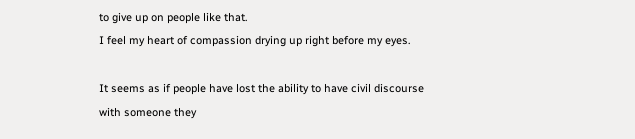to give up on people like that.
I feel my heart of compassion drying up right before my eyes.

It seems as if people have lost the ability to have civil discourse
with someone they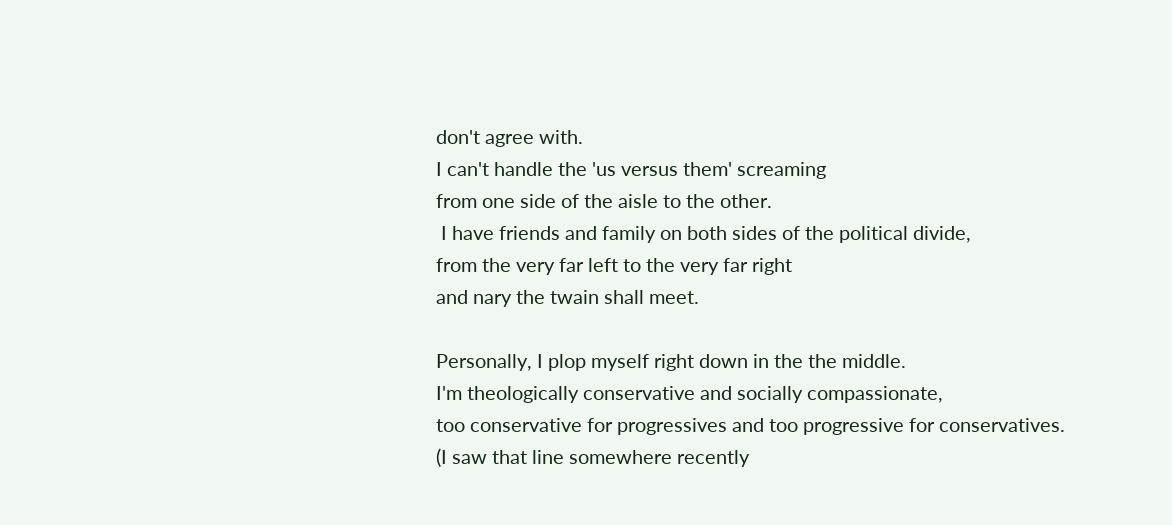don't agree with.
I can't handle the 'us versus them' screaming
from one side of the aisle to the other.
 I have friends and family on both sides of the political divide,
from the very far left to the very far right
and nary the twain shall meet.

Personally, I plop myself right down in the the middle.
I'm theologically conservative and socially compassionate,
too conservative for progressives and too progressive for conservatives.
(I saw that line somewhere recently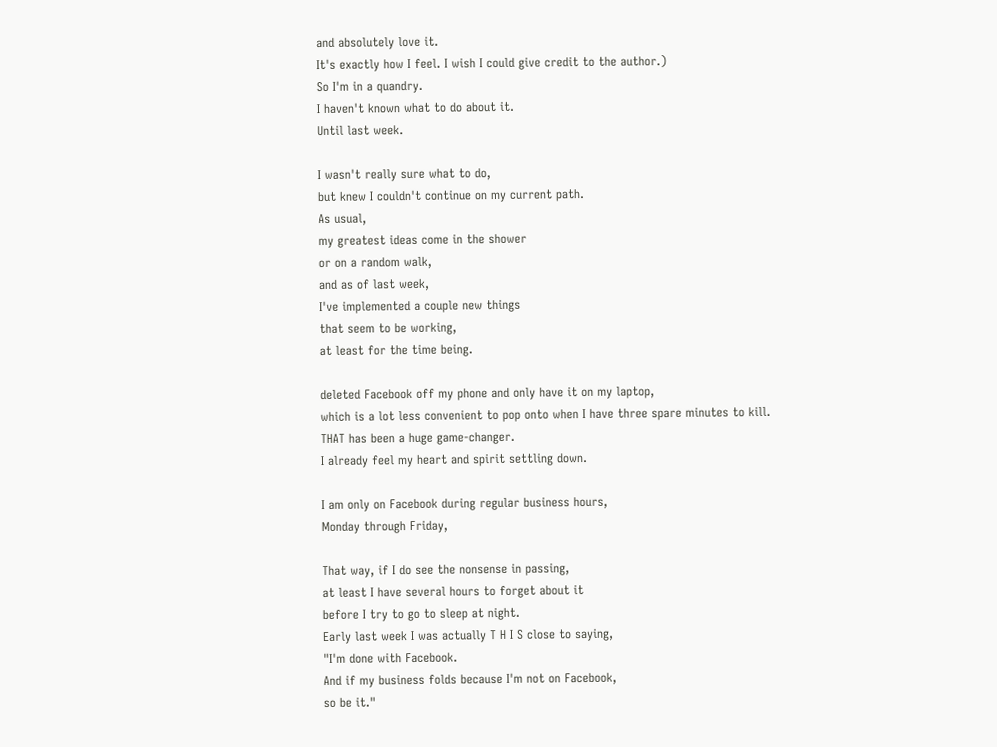and absolutely love it.
It's exactly how I feel. I wish I could give credit to the author.)
So I'm in a quandry.
I haven't known what to do about it.
Until last week.

I wasn't really sure what to do,
but knew I couldn't continue on my current path.
As usual,
my greatest ideas come in the shower
or on a random walk,
and as of last week,
I've implemented a couple new things
that seem to be working,
at least for the time being.

deleted Facebook off my phone and only have it on my laptop,
which is a lot less convenient to pop onto when I have three spare minutes to kill.
THAT has been a huge game-changer.
I already feel my heart and spirit settling down.

I am only on Facebook during regular business hours,
Monday through Friday,

That way, if I do see the nonsense in passing,
at least I have several hours to forget about it
before I try to go to sleep at night.
Early last week I was actually T H I S close to saying,
"I'm done with Facebook.
And if my business folds because I'm not on Facebook,
so be it."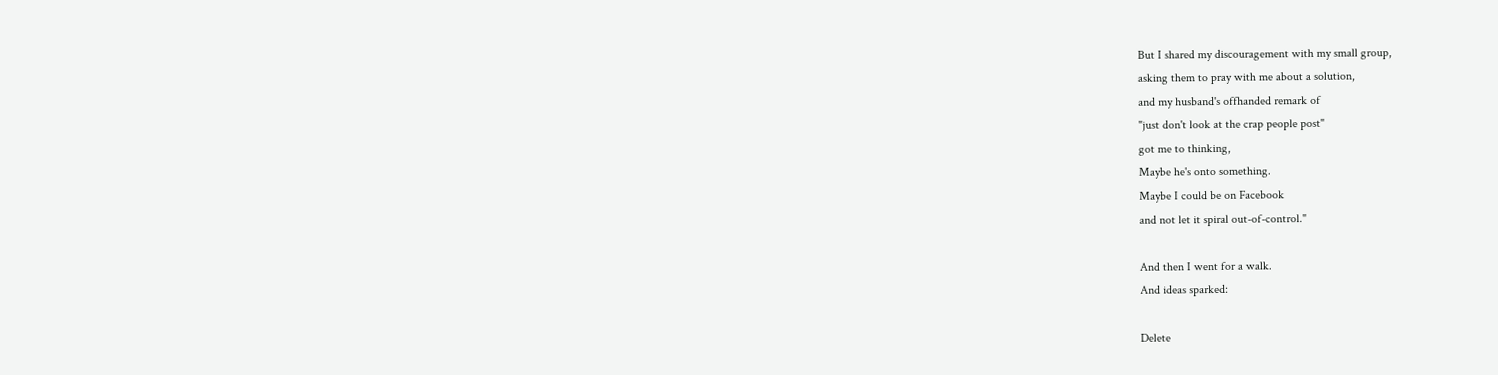But I shared my discouragement with my small group,
asking them to pray with me about a solution,
and my husband's offhanded remark of
"just don't look at the crap people post"
got me to thinking,
Maybe he's onto something.
Maybe I could be on Facebook
and not let it spiral out-of-control."

And then I went for a walk.
And ideas sparked:

Delete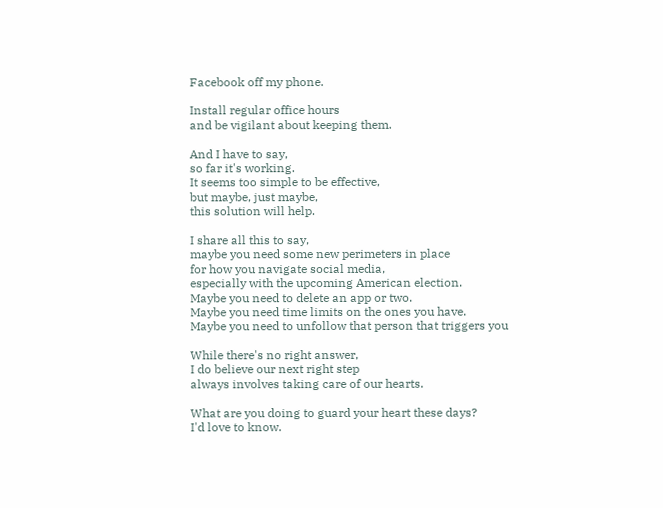Facebook off my phone.

Install regular office hours
and be vigilant about keeping them.

And I have to say,
so far it's working.
It seems too simple to be effective,
but maybe, just maybe,
this solution will help.

I share all this to say,
maybe you need some new perimeters in place
for how you navigate social media,
especially with the upcoming American election.
Maybe you need to delete an app or two.
Maybe you need time limits on the ones you have.
Maybe you need to unfollow that person that triggers you

While there's no right answer,
I do believe our next right step
always involves taking care of our hearts.

What are you doing to guard your heart these days?
I'd love to know.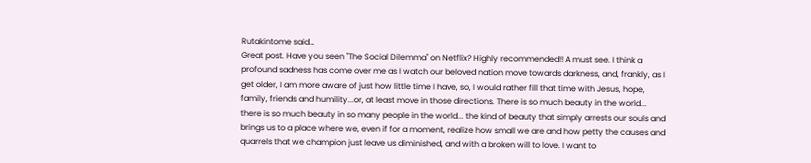Rutakintome said…
Great post. Have you seen "The Social Dilemma" on Netflix? Highly recommended!! A must see. I think a profound sadness has come over me as I watch our beloved nation move towards darkness, and, frankly, as I get older, I am more aware of just how little time I have, so, I would rather fill that time with Jesus, hope, family, friends and humility...or, at least move in those directions. There is so much beauty in the world... there is so much beauty in so many people in the world... the kind of beauty that simply arrests our souls and brings us to a place where we, even if for a moment, realize how small we are and how petty the causes and quarrels that we champion just leave us diminished, and with a broken will to love. I want to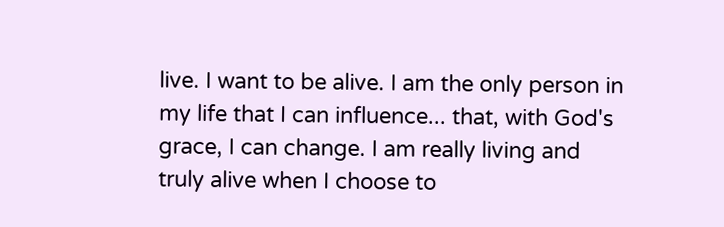live. I want to be alive. I am the only person in my life that I can influence... that, with God's grace, I can change. I am really living and truly alive when I choose to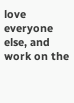love everyone else, and work on the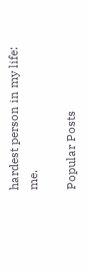hardest person in my life: me.

Popular Posts